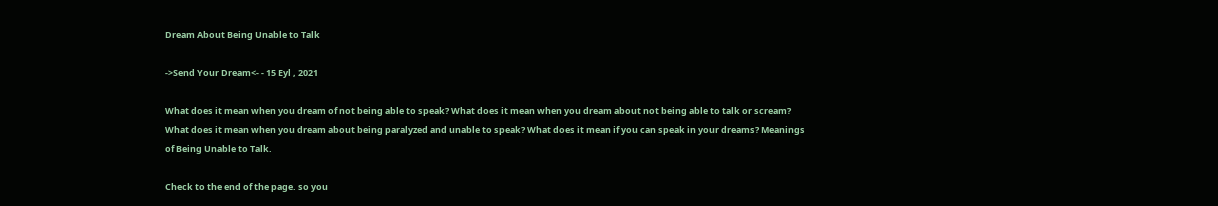Dream About Being Unable to Talk

->Send Your Dream<- - 15 Eyl , 2021

What does it mean when you dream of not being able to speak? What does it mean when you dream about not being able to talk or scream? What does it mean when you dream about being paralyzed and unable to speak? What does it mean if you can speak in your dreams? Meanings of Being Unable to Talk.

Check to the end of the page. so you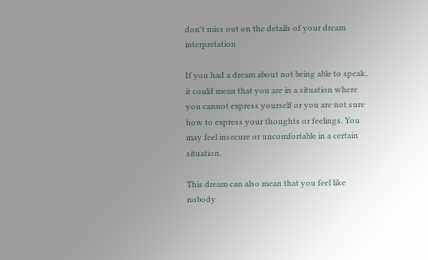don't miss out on the details of your dream interpretation

If you had a dream about not being able to speak, it could mean that you are in a situation where you cannot express yourself or you are not sure how to express your thoughts or feelings. You may feel insecure or uncomfortable in a certain situation.

This dream can also mean that you feel like nobody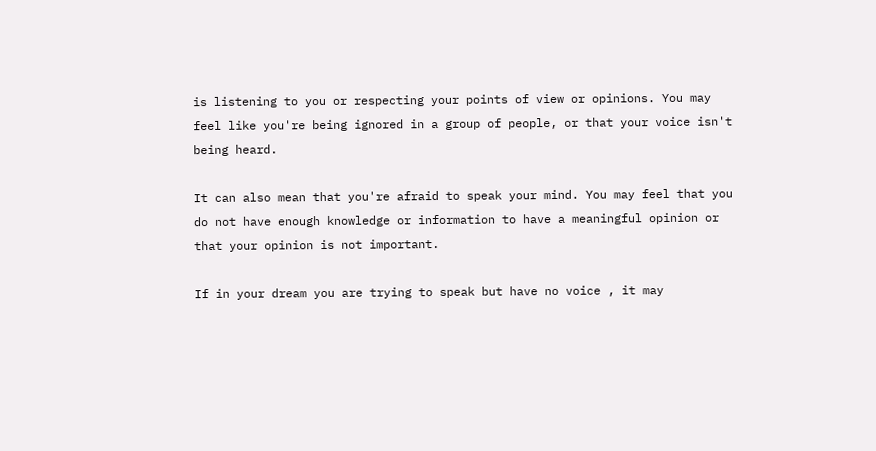is listening to you or respecting your points of view or opinions. You may feel like you're being ignored in a group of people, or that your voice isn't being heard.

It can also mean that you're afraid to speak your mind. You may feel that you do not have enough knowledge or information to have a meaningful opinion or that your opinion is not important.

If in your dream you are trying to speak but have no voice , it may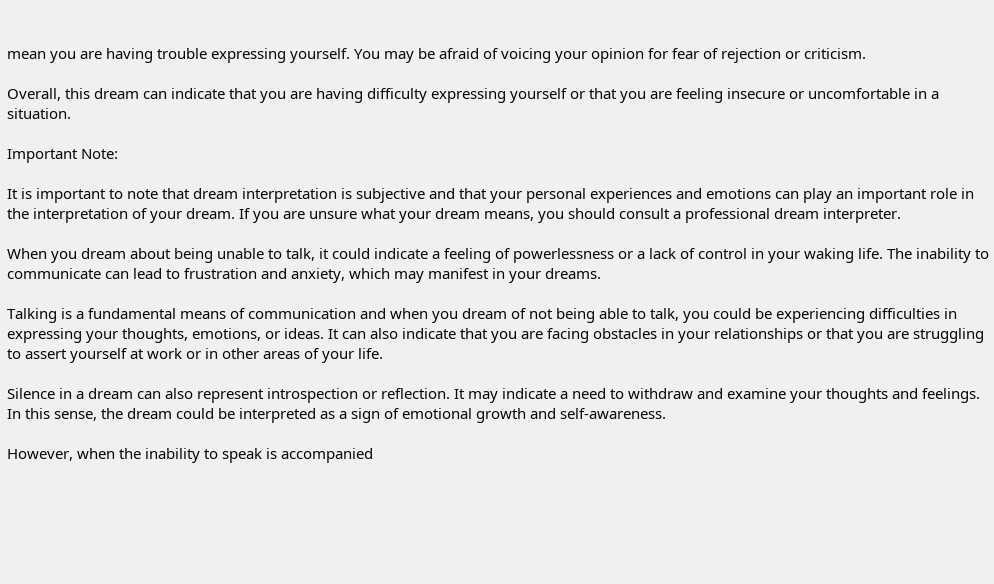mean you are having trouble expressing yourself. You may be afraid of voicing your opinion for fear of rejection or criticism.

Overall, this dream can indicate that you are having difficulty expressing yourself or that you are feeling insecure or uncomfortable in a situation.

Important Note:

It is important to note that dream interpretation is subjective and that your personal experiences and emotions can play an important role in the interpretation of your dream. If you are unsure what your dream means, you should consult a professional dream interpreter.

When you dream about being unable to talk, it could indicate a feeling of powerlessness or a lack of control in your waking life. The inability to communicate can lead to frustration and anxiety, which may manifest in your dreams.

Talking is a fundamental means of communication and when you dream of not being able to talk, you could be experiencing difficulties in expressing your thoughts, emotions, or ideas. It can also indicate that you are facing obstacles in your relationships or that you are struggling to assert yourself at work or in other areas of your life.

Silence in a dream can also represent introspection or reflection. It may indicate a need to withdraw and examine your thoughts and feelings. In this sense, the dream could be interpreted as a sign of emotional growth and self-awareness.

However, when the inability to speak is accompanied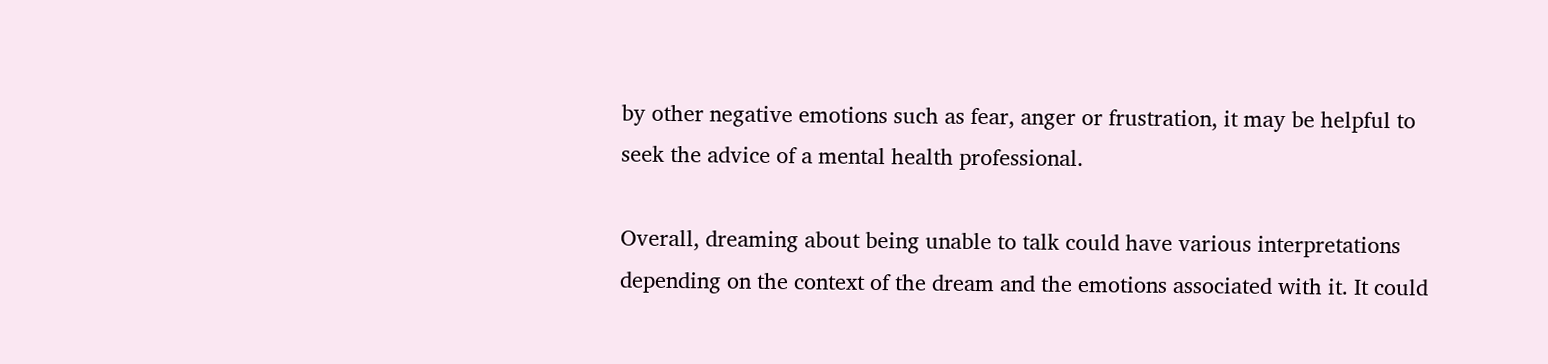by other negative emotions such as fear, anger or frustration, it may be helpful to seek the advice of a mental health professional.

Overall, dreaming about being unable to talk could have various interpretations depending on the context of the dream and the emotions associated with it. It could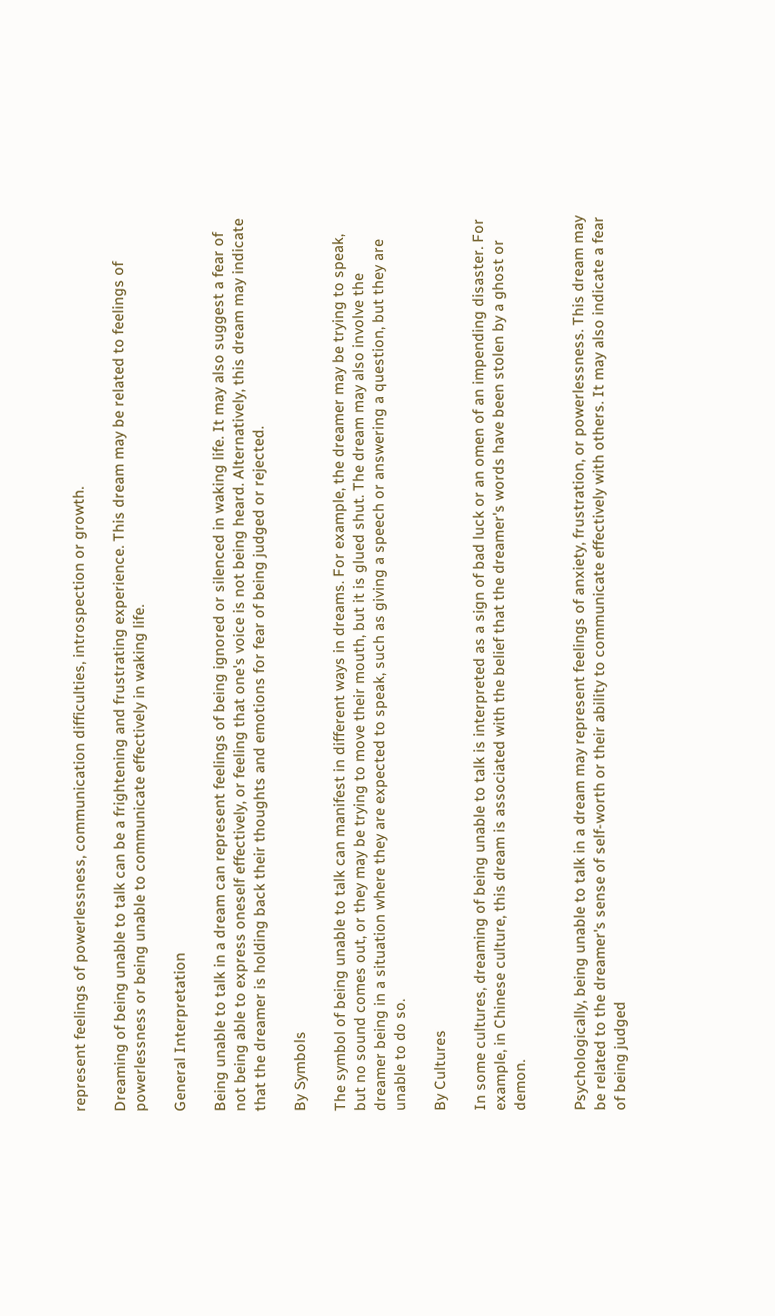represent feelings of powerlessness, communication difficulties, introspection or growth.

Dreaming of being unable to talk can be a frightening and frustrating experience. This dream may be related to feelings of powerlessness or being unable to communicate effectively in waking life.

General Interpretation

Being unable to talk in a dream can represent feelings of being ignored or silenced in waking life. It may also suggest a fear of not being able to express oneself effectively, or feeling that one's voice is not being heard. Alternatively, this dream may indicate that the dreamer is holding back their thoughts and emotions for fear of being judged or rejected.

By Symbols

The symbol of being unable to talk can manifest in different ways in dreams. For example, the dreamer may be trying to speak, but no sound comes out, or they may be trying to move their mouth, but it is glued shut. The dream may also involve the dreamer being in a situation where they are expected to speak, such as giving a speech or answering a question, but they are unable to do so.

By Cultures

In some cultures, dreaming of being unable to talk is interpreted as a sign of bad luck or an omen of an impending disaster. For example, in Chinese culture, this dream is associated with the belief that the dreamer's words have been stolen by a ghost or demon.


Psychologically, being unable to talk in a dream may represent feelings of anxiety, frustration, or powerlessness. This dream may be related to the dreamer's sense of self-worth or their ability to communicate effectively with others. It may also indicate a fear of being judged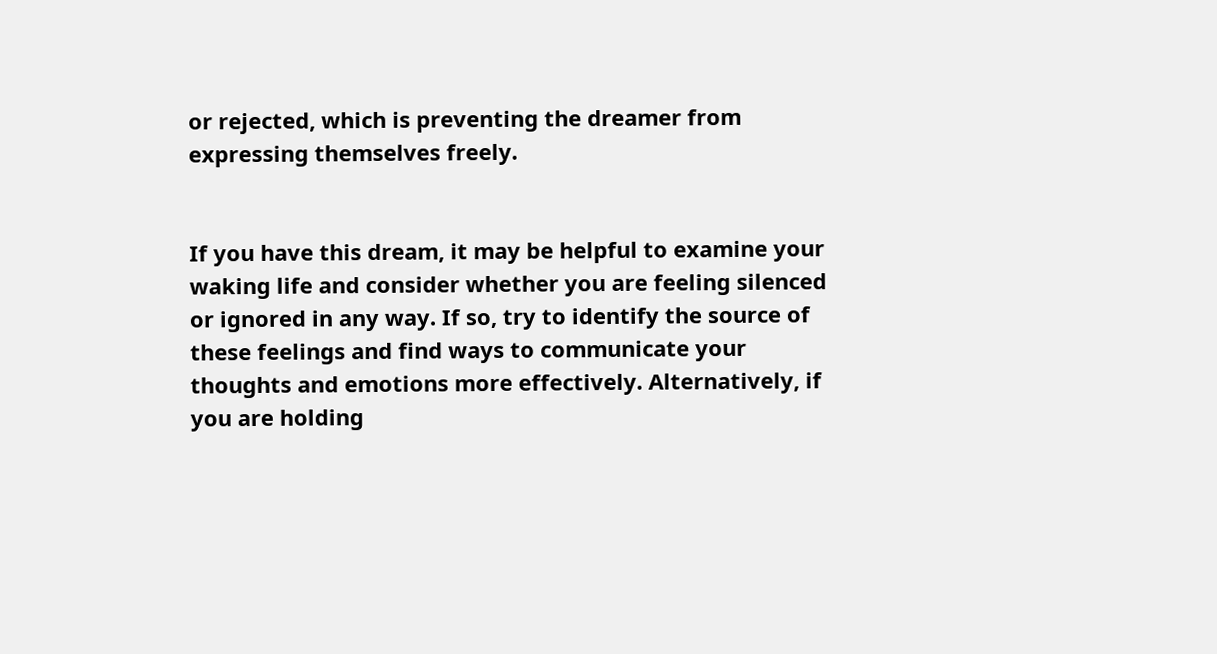or rejected, which is preventing the dreamer from expressing themselves freely.


If you have this dream, it may be helpful to examine your waking life and consider whether you are feeling silenced or ignored in any way. If so, try to identify the source of these feelings and find ways to communicate your thoughts and emotions more effectively. Alternatively, if you are holding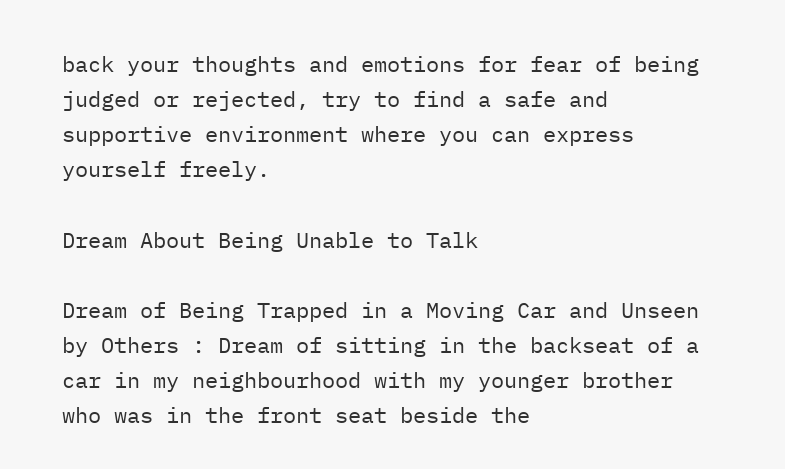back your thoughts and emotions for fear of being judged or rejected, try to find a safe and supportive environment where you can express yourself freely.

Dream About Being Unable to Talk

Dream of Being Trapped in a Moving Car and Unseen by Others : Dream of sitting in the backseat of a car in my neighbourhood with my younger brother who was in the front seat beside the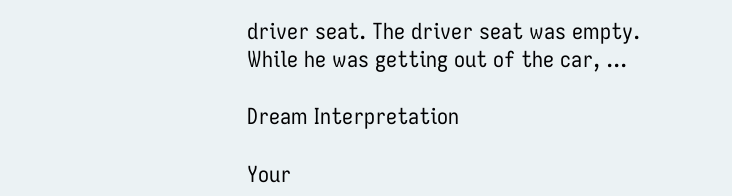driver seat. The driver seat was empty. While he was getting out of the car, ...

Dream Interpretation

Your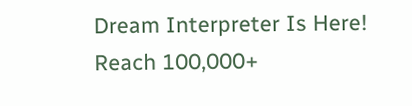Dream Interpreter Is Here! Reach 100,000+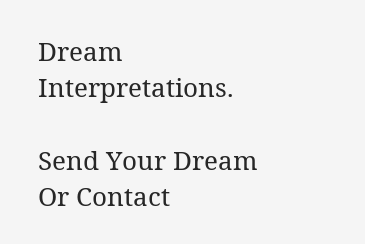Dream Interpretations.

Send Your Dream Or Contact